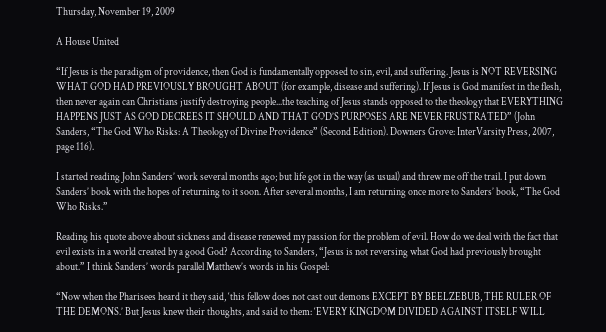Thursday, November 19, 2009

A House United

“If Jesus is the paradigm of providence, then God is fundamentally opposed to sin, evil, and suffering. Jesus is NOT REVERSING WHAT GOD HAD PREVIOUSLY BROUGHT ABOUT (for example, disease and suffering). If Jesus is God manifest in the flesh, then never again can Christians justify destroying people...the teaching of Jesus stands opposed to the theology that EVERYTHING HAPPENS JUST AS GOD DECREES IT SHOULD AND THAT GOD’S PURPOSES ARE NEVER FRUSTRATED” (John Sanders, “The God Who Risks: A Theology of Divine Providence” (Second Edition). Downers Grove: InterVarsity Press, 2007, page 116).

I started reading John Sanders’ work several months ago; but life got in the way (as usual) and threw me off the trail. I put down Sanders’ book with the hopes of returning to it soon. After several months, I am returning once more to Sanders’ book, “The God Who Risks.”

Reading his quote above about sickness and disease renewed my passion for the problem of evil. How do we deal with the fact that evil exists in a world created by a good God? According to Sanders, “Jesus is not reversing what God had previously brought about.” I think Sanders’ words parallel Matthew’s words in his Gospel:

“Now when the Pharisees heard it they said, ‘this fellow does not cast out demons EXCEPT BY BEELZEBUB, THE RULER OF THE DEMONS.’ But Jesus knew their thoughts, and said to them: ‘EVERY KINGDOM DIVIDED AGAINST ITSELF WILL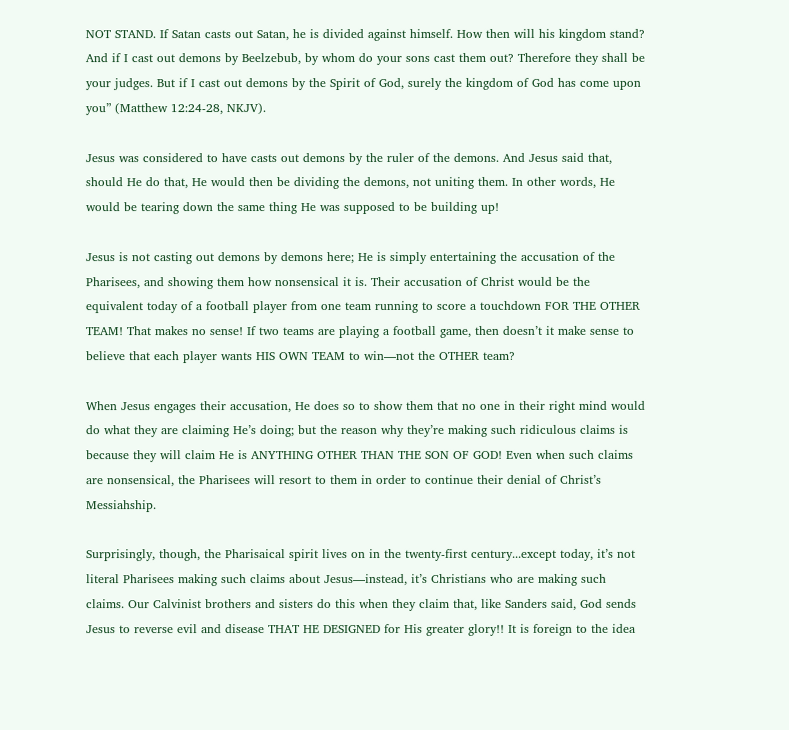NOT STAND. If Satan casts out Satan, he is divided against himself. How then will his kingdom stand? And if I cast out demons by Beelzebub, by whom do your sons cast them out? Therefore they shall be your judges. But if I cast out demons by the Spirit of God, surely the kingdom of God has come upon you” (Matthew 12:24-28, NKJV).

Jesus was considered to have casts out demons by the ruler of the demons. And Jesus said that, should He do that, He would then be dividing the demons, not uniting them. In other words, He would be tearing down the same thing He was supposed to be building up!

Jesus is not casting out demons by demons here; He is simply entertaining the accusation of the Pharisees, and showing them how nonsensical it is. Their accusation of Christ would be the equivalent today of a football player from one team running to score a touchdown FOR THE OTHER TEAM! That makes no sense! If two teams are playing a football game, then doesn’t it make sense to believe that each player wants HIS OWN TEAM to win—not the OTHER team?

When Jesus engages their accusation, He does so to show them that no one in their right mind would do what they are claiming He’s doing; but the reason why they’re making such ridiculous claims is because they will claim He is ANYTHING OTHER THAN THE SON OF GOD! Even when such claims are nonsensical, the Pharisees will resort to them in order to continue their denial of Christ’s Messiahship.

Surprisingly, though, the Pharisaical spirit lives on in the twenty-first century...except today, it’s not literal Pharisees making such claims about Jesus—instead, it’s Christians who are making such claims. Our Calvinist brothers and sisters do this when they claim that, like Sanders said, God sends Jesus to reverse evil and disease THAT HE DESIGNED for His greater glory!! It is foreign to the idea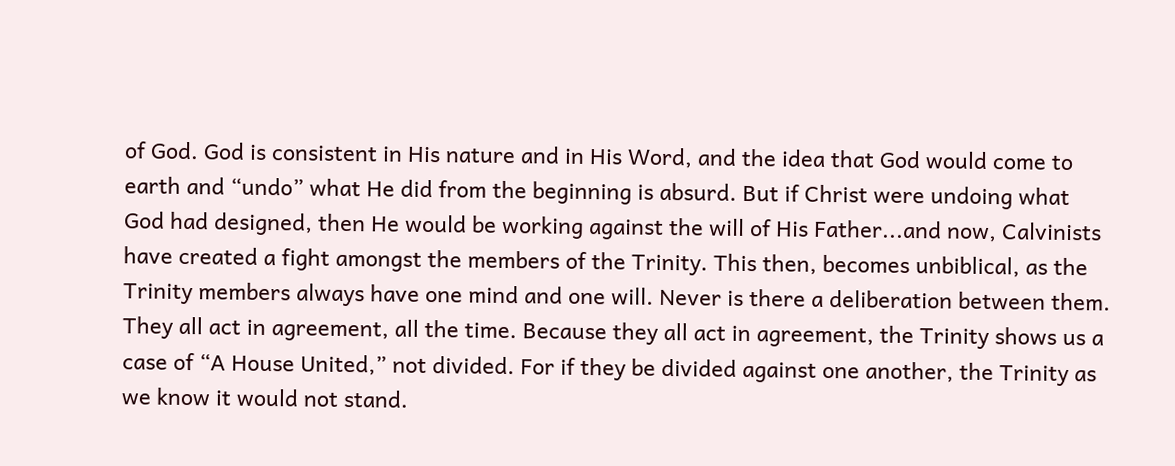of God. God is consistent in His nature and in His Word, and the idea that God would come to earth and “undo” what He did from the beginning is absurd. But if Christ were undoing what God had designed, then He would be working against the will of His Father...and now, Calvinists have created a fight amongst the members of the Trinity. This then, becomes unbiblical, as the Trinity members always have one mind and one will. Never is there a deliberation between them. They all act in agreement, all the time. Because they all act in agreement, the Trinity shows us a case of “A House United,” not divided. For if they be divided against one another, the Trinity as we know it would not stand.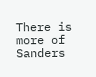There is more of Sanders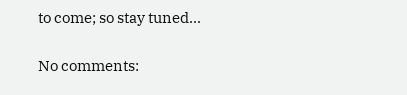to come; so stay tuned...

No comments: